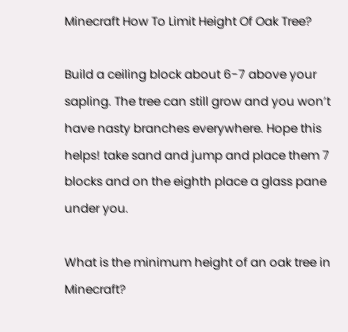Minecraft How To Limit Height Of Oak Tree?

Build a ceiling block about 6-7 above your sapling. The tree can still grow and you won’t have nasty branches everywhere. Hope this helps! take sand and jump and place them 7 blocks and on the eighth place a glass pane under you.

What is the minimum height of an oak tree in Minecraft?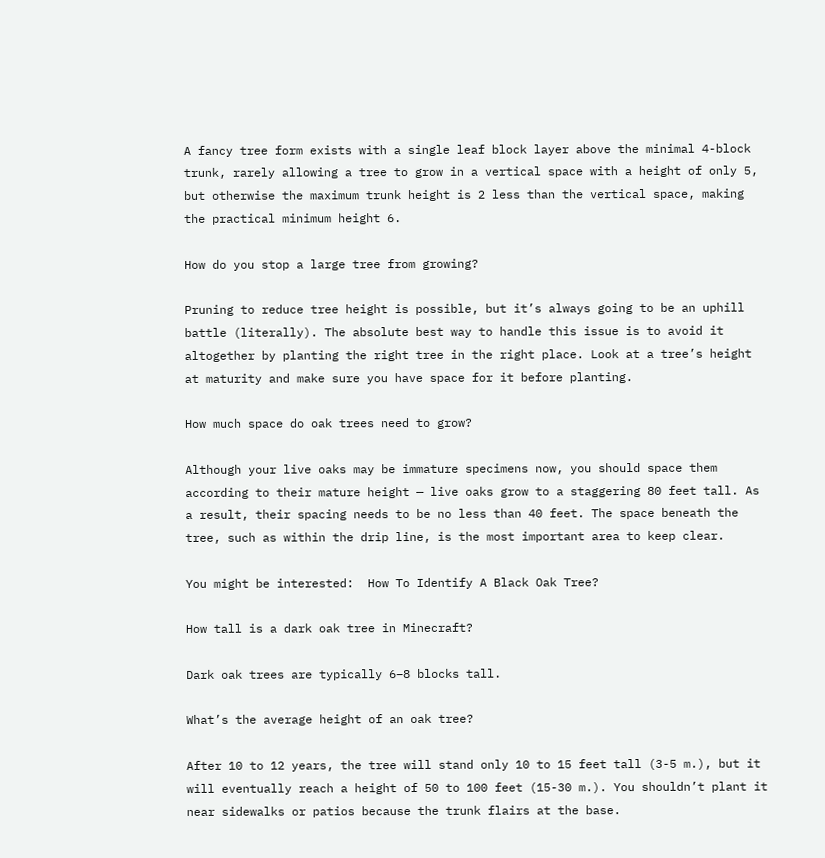A fancy tree form exists with a single leaf block layer above the minimal 4-block trunk, rarely allowing a tree to grow in a vertical space with a height of only 5, but otherwise the maximum trunk height is 2 less than the vertical space, making the practical minimum height 6.

How do you stop a large tree from growing?

Pruning to reduce tree height is possible, but it’s always going to be an uphill battle (literally). The absolute best way to handle this issue is to avoid it altogether by planting the right tree in the right place. Look at a tree’s height at maturity and make sure you have space for it before planting.

How much space do oak trees need to grow?

Although your live oaks may be immature specimens now, you should space them according to their mature height — live oaks grow to a staggering 80 feet tall. As a result, their spacing needs to be no less than 40 feet. The space beneath the tree, such as within the drip line, is the most important area to keep clear.

You might be interested:  How To Identify A Black Oak Tree?

How tall is a dark oak tree in Minecraft?

Dark oak trees are typically 6–8 blocks tall.

What’s the average height of an oak tree?

After 10 to 12 years, the tree will stand only 10 to 15 feet tall (3-5 m.), but it will eventually reach a height of 50 to 100 feet (15-30 m.). You shouldn’t plant it near sidewalks or patios because the trunk flairs at the base.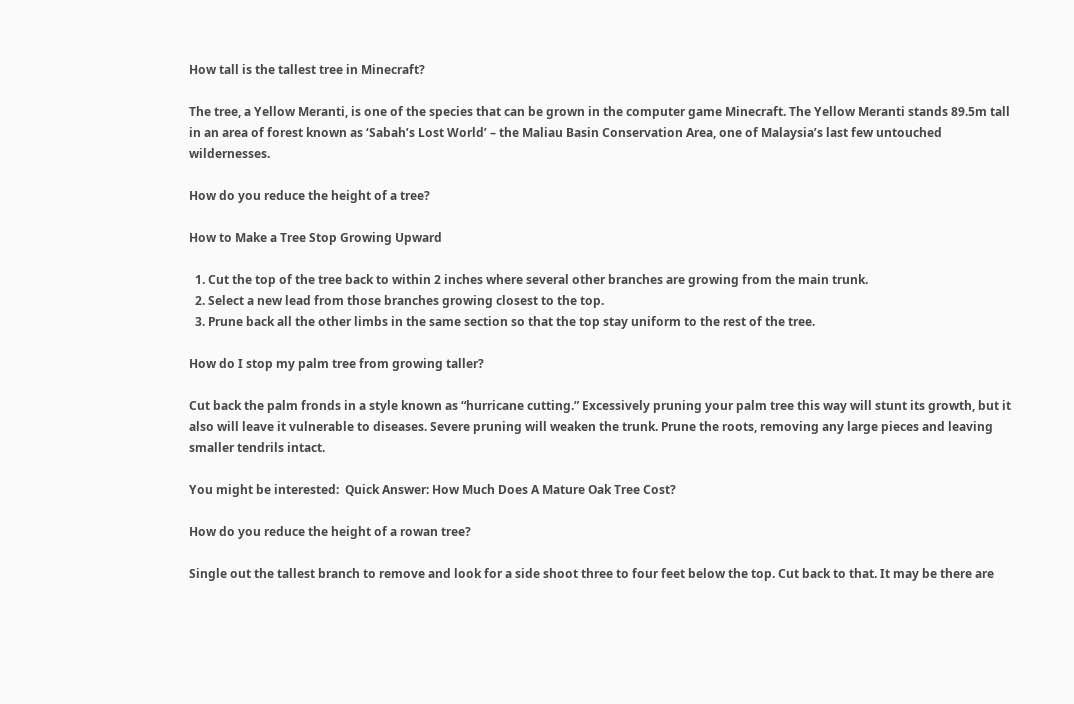How tall is the tallest tree in Minecraft?

The tree, a Yellow Meranti, is one of the species that can be grown in the computer game Minecraft. The Yellow Meranti stands 89.5m tall in an area of forest known as ‘Sabah’s Lost World’ – the Maliau Basin Conservation Area, one of Malaysia’s last few untouched wildernesses.

How do you reduce the height of a tree?

How to Make a Tree Stop Growing Upward

  1. Cut the top of the tree back to within 2 inches where several other branches are growing from the main trunk.
  2. Select a new lead from those branches growing closest to the top.
  3. Prune back all the other limbs in the same section so that the top stay uniform to the rest of the tree.

How do I stop my palm tree from growing taller?

Cut back the palm fronds in a style known as “hurricane cutting.” Excessively pruning your palm tree this way will stunt its growth, but it also will leave it vulnerable to diseases. Severe pruning will weaken the trunk. Prune the roots, removing any large pieces and leaving smaller tendrils intact.

You might be interested:  Quick Answer: How Much Does A Mature Oak Tree Cost?

How do you reduce the height of a rowan tree?

Single out the tallest branch to remove and look for a side shoot three to four feet below the top. Cut back to that. It may be there are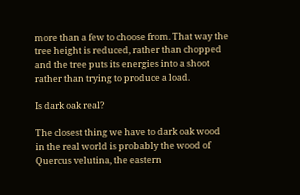more than a few to choose from. That way the tree height is reduced, rather than chopped and the tree puts its energies into a shoot rather than trying to produce a load.

Is dark oak real?

The closest thing we have to dark oak wood in the real world is probably the wood of Quercus velutina, the eastern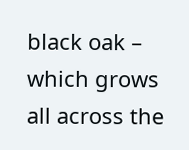black oak – which grows all across the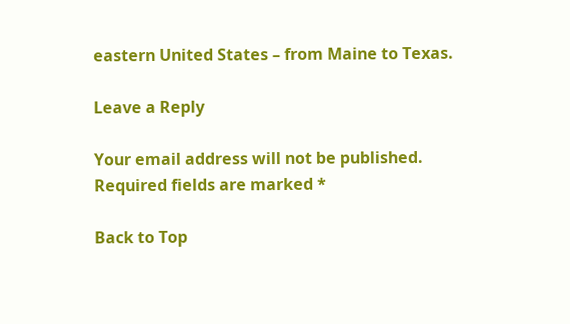eastern United States – from Maine to Texas.

Leave a Reply

Your email address will not be published. Required fields are marked *

Back to Top